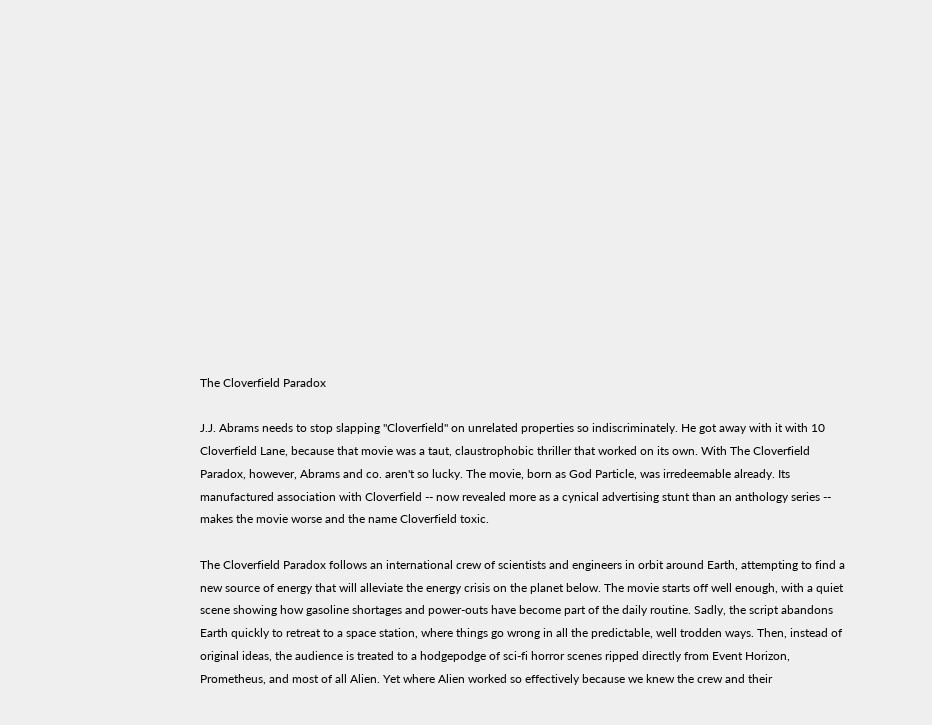The Cloverfield Paradox

J.J. Abrams needs to stop slapping "Cloverfield" on unrelated properties so indiscriminately. He got away with it with 10 Cloverfield Lane, because that movie was a taut, claustrophobic thriller that worked on its own. With The Cloverfield Paradox, however, Abrams and co. aren't so lucky. The movie, born as God Particle, was irredeemable already. Its manufactured association with Cloverfield -- now revealed more as a cynical advertising stunt than an anthology series -- makes the movie worse and the name Cloverfield toxic.

The Cloverfield Paradox follows an international crew of scientists and engineers in orbit around Earth, attempting to find a new source of energy that will alleviate the energy crisis on the planet below. The movie starts off well enough, with a quiet scene showing how gasoline shortages and power-outs have become part of the daily routine. Sadly, the script abandons Earth quickly to retreat to a space station, where things go wrong in all the predictable, well trodden ways. Then, instead of original ideas, the audience is treated to a hodgepodge of sci-fi horror scenes ripped directly from Event Horizon, Prometheus, and most of all Alien. Yet where Alien worked so effectively because we knew the crew and their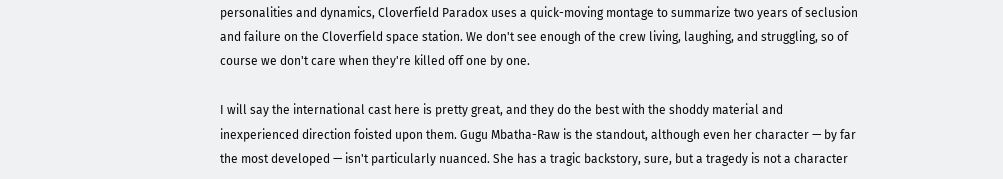personalities and dynamics, Cloverfield Paradox uses a quick-moving montage to summarize two years of seclusion and failure on the Cloverfield space station. We don't see enough of the crew living, laughing, and struggling, so of course we don't care when they're killed off one by one.

I will say the international cast here is pretty great, and they do the best with the shoddy material and inexperienced direction foisted upon them. Gugu Mbatha-Raw is the standout, although even her character — by far the most developed — isn't particularly nuanced. She has a tragic backstory, sure, but a tragedy is not a character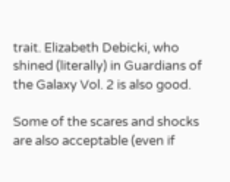trait. Elizabeth Debicki, who shined (literally) in Guardians of the Galaxy Vol. 2 is also good.

Some of the scares and shocks are also acceptable (even if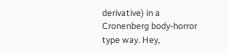derivative) in a Cronenberg body-horror type way. Hey,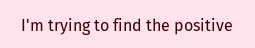I'm trying to find the positive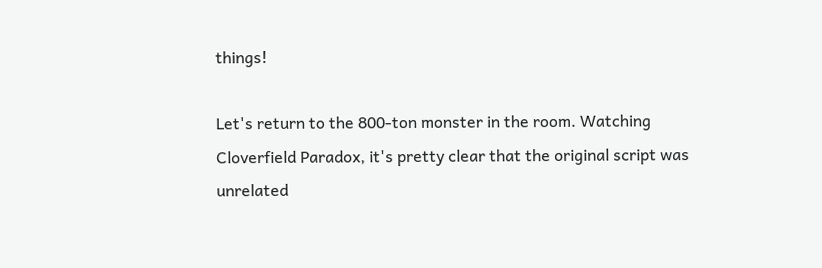things!

Let's return to the 800-ton monster in the room. Watching Cloverfield Paradox, it's pretty clear that the original script was unrelated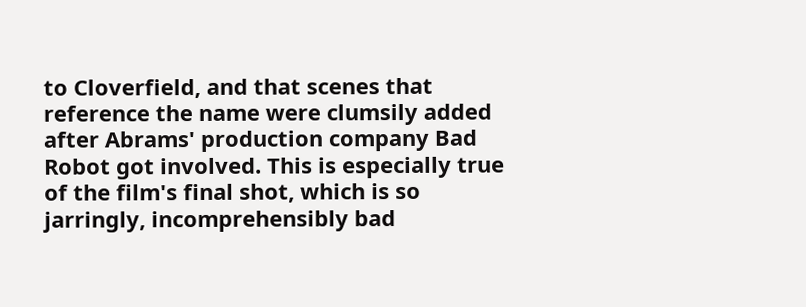to Cloverfield, and that scenes that reference the name were clumsily added after Abrams' production company Bad Robot got involved. This is especially true of the film's final shot, which is so jarringly, incomprehensibly bad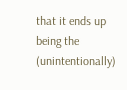that it ends up being the (unintentionally)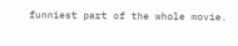funniest part of the whole movie.